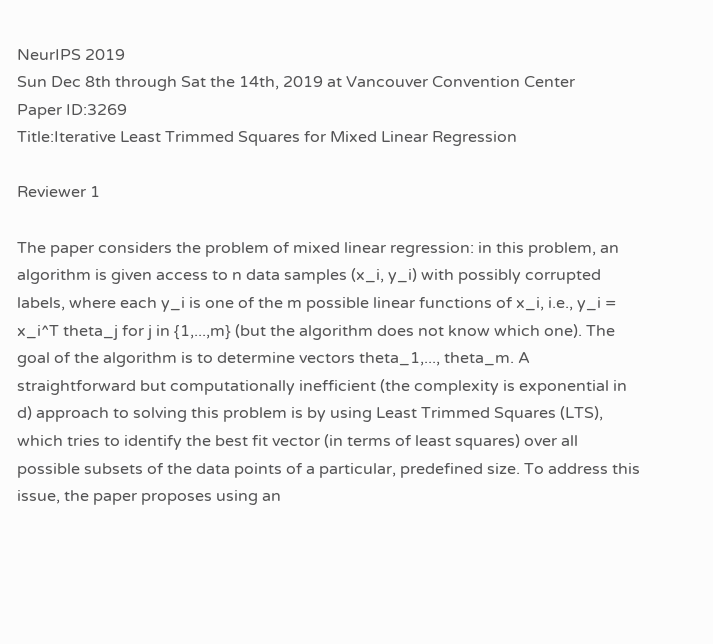NeurIPS 2019
Sun Dec 8th through Sat the 14th, 2019 at Vancouver Convention Center
Paper ID:3269
Title:Iterative Least Trimmed Squares for Mixed Linear Regression

Reviewer 1

The paper considers the problem of mixed linear regression: in this problem, an algorithm is given access to n data samples (x_i, y_i) with possibly corrupted labels, where each y_i is one of the m possible linear functions of x_i, i.e., y_i = x_i^T theta_j for j in {1,...,m} (but the algorithm does not know which one). The goal of the algorithm is to determine vectors theta_1,..., theta_m. A straightforward but computationally inefficient (the complexity is exponential in d) approach to solving this problem is by using Least Trimmed Squares (LTS), which tries to identify the best fit vector (in terms of least squares) over all possible subsets of the data points of a particular, predefined size. To address this issue, the paper proposes using an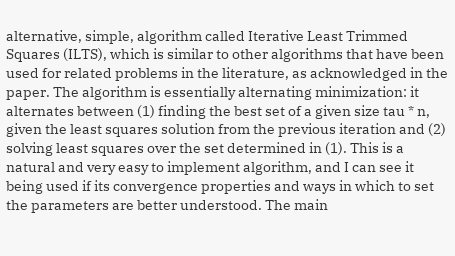alternative, simple, algorithm called Iterative Least Trimmed Squares (ILTS), which is similar to other algorithms that have been used for related problems in the literature, as acknowledged in the paper. The algorithm is essentially alternating minimization: it alternates between (1) finding the best set of a given size tau * n, given the least squares solution from the previous iteration and (2) solving least squares over the set determined in (1). This is a natural and very easy to implement algorithm, and I can see it being used if its convergence properties and ways in which to set the parameters are better understood. The main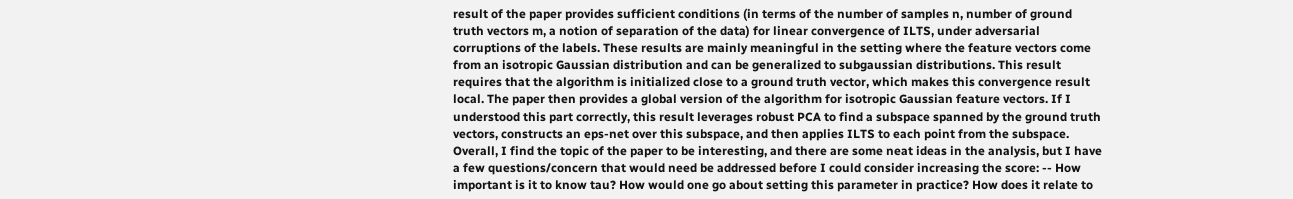result of the paper provides sufficient conditions (in terms of the number of samples n, number of ground truth vectors m, a notion of separation of the data) for linear convergence of ILTS, under adversarial corruptions of the labels. These results are mainly meaningful in the setting where the feature vectors come from an isotropic Gaussian distribution and can be generalized to subgaussian distributions. This result requires that the algorithm is initialized close to a ground truth vector, which makes this convergence result local. The paper then provides a global version of the algorithm for isotropic Gaussian feature vectors. If I understood this part correctly, this result leverages robust PCA to find a subspace spanned by the ground truth vectors, constructs an eps-net over this subspace, and then applies ILTS to each point from the subspace. Overall, I find the topic of the paper to be interesting, and there are some neat ideas in the analysis, but I have a few questions/concern that would need be addressed before I could consider increasing the score: -- How important is it to know tau? How would one go about setting this parameter in practice? How does it relate to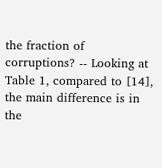the fraction of corruptions? -- Looking at Table 1, compared to [14], the main difference is in the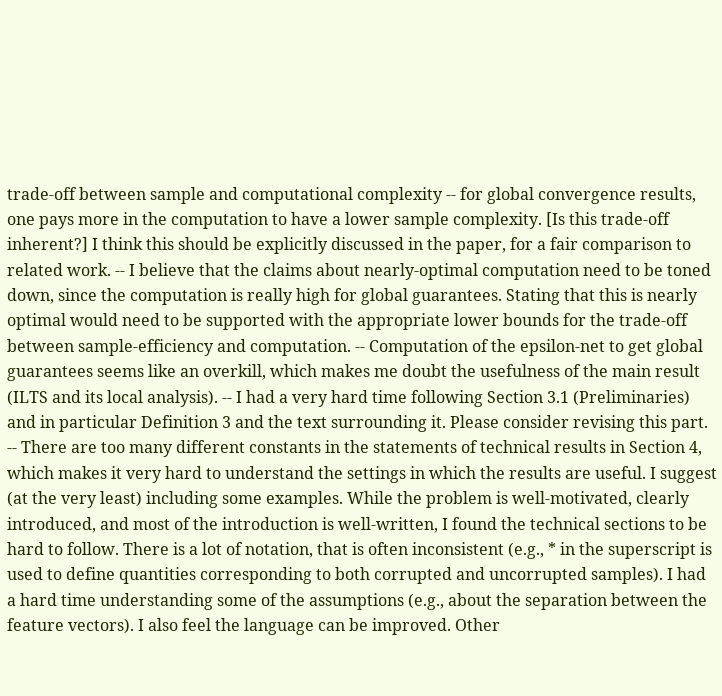trade-off between sample and computational complexity -- for global convergence results, one pays more in the computation to have a lower sample complexity. [Is this trade-off inherent?] I think this should be explicitly discussed in the paper, for a fair comparison to related work. -- I believe that the claims about nearly-optimal computation need to be toned down, since the computation is really high for global guarantees. Stating that this is nearly optimal would need to be supported with the appropriate lower bounds for the trade-off between sample-efficiency and computation. -- Computation of the epsilon-net to get global guarantees seems like an overkill, which makes me doubt the usefulness of the main result (ILTS and its local analysis). -- I had a very hard time following Section 3.1 (Preliminaries) and in particular Definition 3 and the text surrounding it. Please consider revising this part. -- There are too many different constants in the statements of technical results in Section 4, which makes it very hard to understand the settings in which the results are useful. I suggest (at the very least) including some examples. While the problem is well-motivated, clearly introduced, and most of the introduction is well-written, I found the technical sections to be hard to follow. There is a lot of notation, that is often inconsistent (e.g., * in the superscript is used to define quantities corresponding to both corrupted and uncorrupted samples). I had a hard time understanding some of the assumptions (e.g., about the separation between the feature vectors). I also feel the language can be improved. Other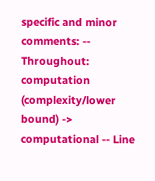specific and minor comments: -- Throughout: computation (complexity/lower bound) -> computational -- Line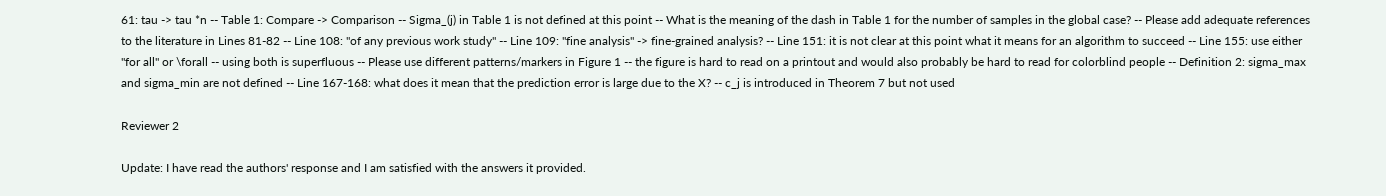61: tau -> tau *n -- Table 1: Compare -> Comparison -- Sigma_(j) in Table 1 is not defined at this point -- What is the meaning of the dash in Table 1 for the number of samples in the global case? -- Please add adequate references to the literature in Lines 81-82 -- Line 108: "of any previous work study" -- Line 109: "fine analysis" -> fine-grained analysis? -- Line 151: it is not clear at this point what it means for an algorithm to succeed -- Line 155: use either "for all" or \forall -- using both is superfluous -- Please use different patterns/markers in Figure 1 -- the figure is hard to read on a printout and would also probably be hard to read for colorblind people -- Definition 2: sigma_max and sigma_min are not defined -- Line 167-168: what does it mean that the prediction error is large due to the X? -- c_j is introduced in Theorem 7 but not used

Reviewer 2

Update: I have read the authors' response and I am satisfied with the answers it provided.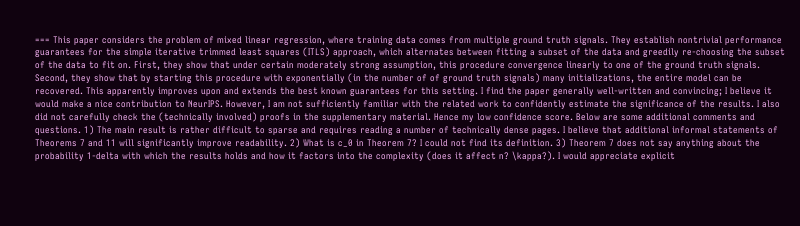=== This paper considers the problem of mixed linear regression, where training data comes from multiple ground truth signals. They establish nontrivial performance guarantees for the simple iterative trimmed least squares (ITLS) approach, which alternates between fitting a subset of the data and greedily re-choosing the subset of the data to fit on. First, they show that under certain moderately strong assumption, this procedure convergence linearly to one of the ground truth signals. Second, they show that by starting this procedure with exponentially (in the number of of ground truth signals) many initializations, the entire model can be recovered. This apparently improves upon and extends the best known guarantees for this setting. I find the paper generally well-written and convincing; I believe it would make a nice contribution to NeurIPS. However, I am not sufficiently familiar with the related work to confidently estimate the significance of the results. I also did not carefully check the (technically involved) proofs in the supplementary material. Hence my low confidence score. Below are some additional comments and questions. 1) The main result is rather difficult to sparse and requires reading a number of technically dense pages. I believe that additional informal statements of Theorems 7 and 11 will significantly improve readability. 2) What is c_0 in Theorem 7? I could not find its definition. 3) Theorem 7 does not say anything about the probability 1-delta with which the results holds and how it factors into the complexity (does it affect n? \kappa?). I would appreciate explicit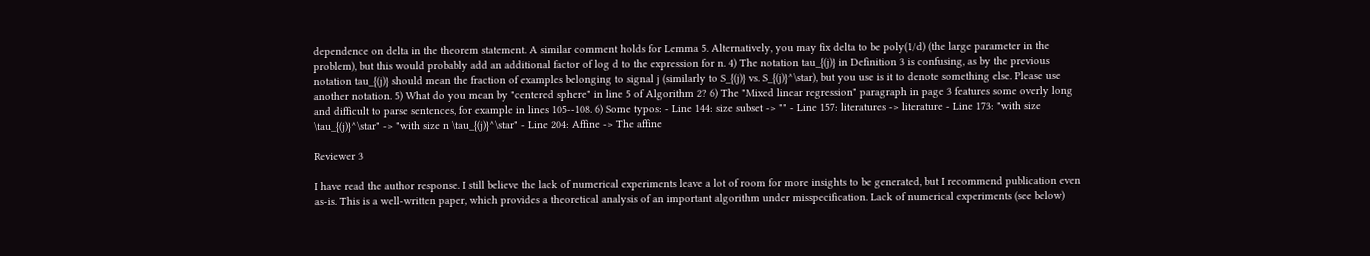dependence on delta in the theorem statement. A similar comment holds for Lemma 5. Alternatively, you may fix delta to be poly(1/d) (the large parameter in the problem), but this would probably add an additional factor of log d to the expression for n. 4) The notation tau_{(j)} in Definition 3 is confusing, as by the previous notation tau_{(j)} should mean the fraction of examples belonging to signal j (similarly to S_{(j)} vs. S_{(j)}^\star), but you use is it to denote something else. Please use another notation. 5) What do you mean by "centered sphere" in line 5 of Algorithm 2? 6) The "Mixed linear regression" paragraph in page 3 features some overly long and difficult to parse sentences, for example in lines 105--108. 6) Some typos: - Line 144: size subset -> "" - Line 157: literatures -> literature - Line 173: "with size \tau_{(j)}^\star" -> "with size n \tau_{(j)}^\star" - Line 204: Affine -> The affine

Reviewer 3

I have read the author response. I still believe the lack of numerical experiments leave a lot of room for more insights to be generated, but I recommend publication even as-is. This is a well-written paper, which provides a theoretical analysis of an important algorithm under misspecification. Lack of numerical experiments (see below)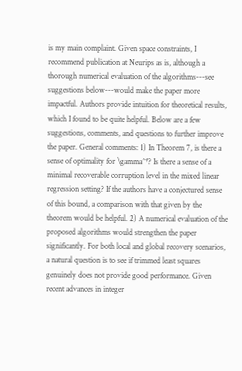is my main complaint. Given space constraints, I recommend publication at Neurips as is, although a thorough numerical evaluation of the algorithms---see suggestions below---would make the paper more impactful. Authors provide intuition for theoretical results, which I found to be quite helpful. Below are a few suggestions, comments, and questions to further improve the paper. General comments: 1) In Theorem 7, is there a sense of optimality for \gamma^*? Is there a sense of a minimal recoverable corruption level in the mixed linear regression setting? If the authors have a conjectured sense of this bound, a comparison with that given by the theorem would be helpful. 2) A numerical evaluation of the proposed algorithms would strengthen the paper significantly. For both local and global recovery scenarios, a natural question is to see if trimmed least squares genuinely does not provide good performance. Given recent advances in integer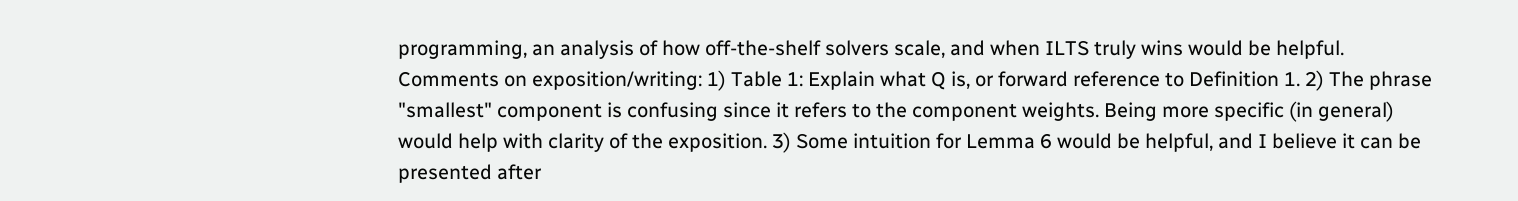programming, an analysis of how off-the-shelf solvers scale, and when ILTS truly wins would be helpful. Comments on exposition/writing: 1) Table 1: Explain what Q is, or forward reference to Definition 1. 2) The phrase "smallest" component is confusing since it refers to the component weights. Being more specific (in general) would help with clarity of the exposition. 3) Some intuition for Lemma 6 would be helpful, and I believe it can be presented after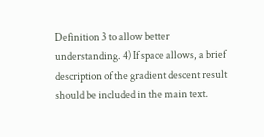Definition 3 to allow better understanding. 4) If space allows, a brief description of the gradient descent result should be included in the main text.